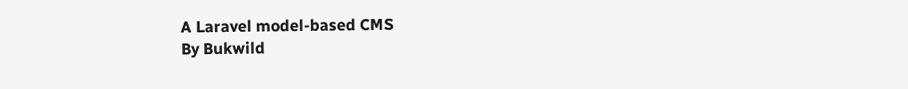A Laravel model-based CMS
By Bukwild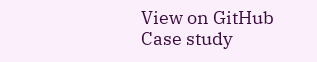View on GitHub
Case study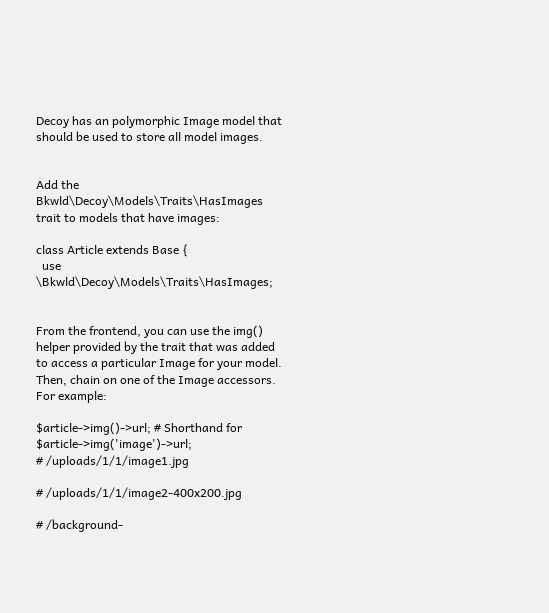Decoy has an polymorphic Image model that should be used to store all model images.


Add the Bkwld\Decoy\Models\Traits\HasImages trait to models that have images:

class Article extends Base {
  use \Bkwld\Decoy\Models\Traits\HasImages;


From the frontend, you can use the img() helper provided by the trait that was added to access a particular Image for your model. Then, chain on one of the Image accessors. For example:

$article->img()->url; # Shorthand for $article->img('image')->url;
# /uploads/1/1/image1.jpg

# /uploads/1/1/image2-400x200.jpg

# /background-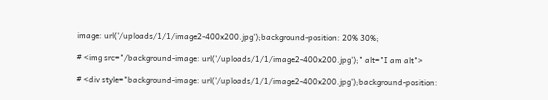image: url('/uploads/1/1/image2-400x200.jpg');background-position: 20% 30%;

# <img src="/background-image: url('/uploads/1/1/image2-400x200.jpg');" alt="I am alt">

# <div style="background-image: url('/uploads/1/1/image2-400x200.jpg');background-position: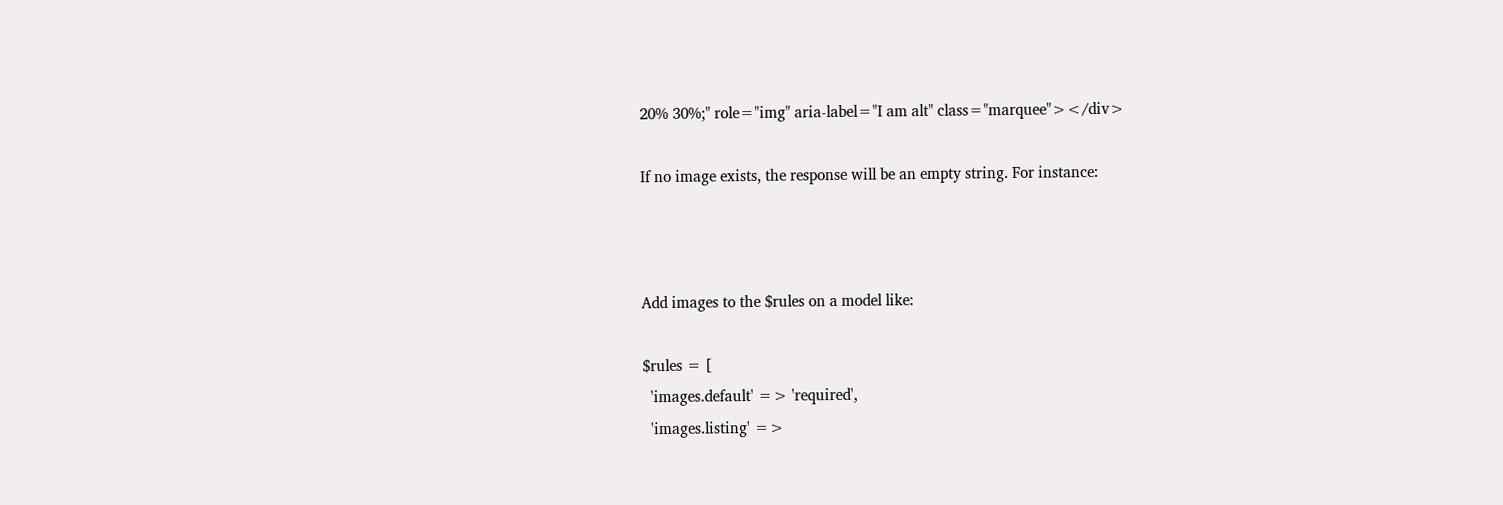20% 30%;" role="img" aria-label="I am alt" class="marquee"></div>

If no image exists, the response will be an empty string. For instance:



Add images to the $rules on a model like:

$rules = [
  'images.default' => 'required',
  'images.listing' =>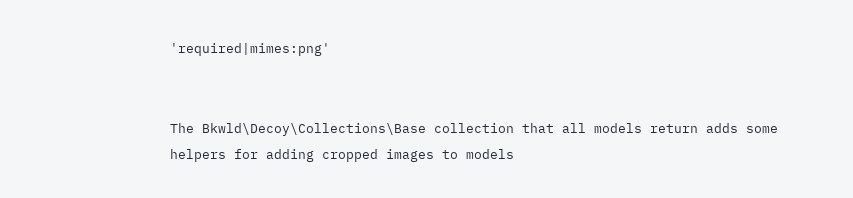'required|mimes:png'


The Bkwld\Decoy\Collections\Base collection that all models return adds some helpers for adding cropped images to models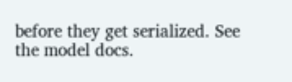before they get serialized. See the model docs.